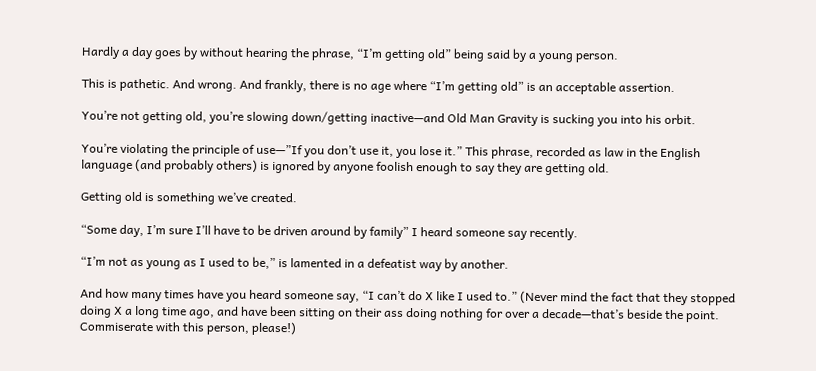Hardly a day goes by without hearing the phrase, “I’m getting old” being said by a young person.

This is pathetic. And wrong. And frankly, there is no age where “I’m getting old” is an acceptable assertion.

You’re not getting old, you’re slowing down/getting inactive—and Old Man Gravity is sucking you into his orbit.

You’re violating the principle of use—”If you don’t use it, you lose it.” This phrase, recorded as law in the English language (and probably others) is ignored by anyone foolish enough to say they are getting old.

Getting old is something we’ve created.

“Some day, I’m sure I’ll have to be driven around by family” I heard someone say recently.

“I’m not as young as I used to be,” is lamented in a defeatist way by another.

And how many times have you heard someone say, “I can’t do X like I used to.” (Never mind the fact that they stopped doing X a long time ago, and have been sitting on their ass doing nothing for over a decade—that’s beside the point. Commiserate with this person, please!)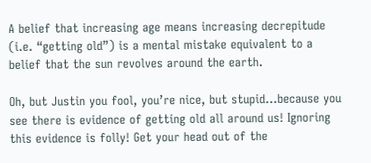A belief that increasing age means increasing decrepitude (i.e. “getting old”) is a mental mistake equivalent to a belief that the sun revolves around the earth.

Oh, but Justin you fool, you’re nice, but stupid…because you see there is evidence of getting old all around us! Ignoring this evidence is folly! Get your head out of the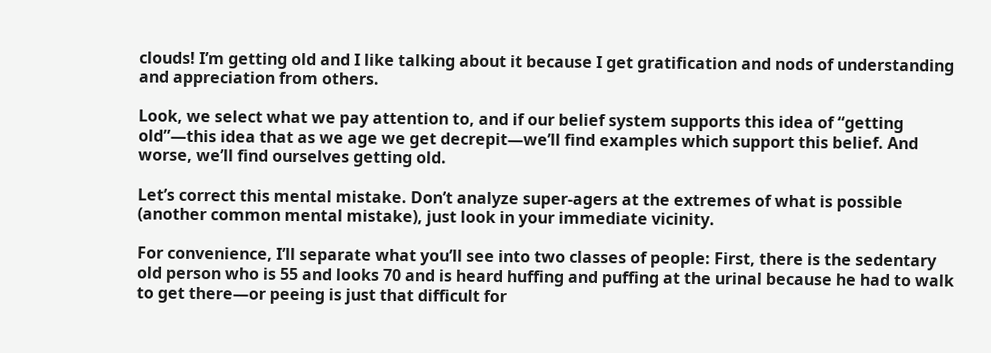clouds! I’m getting old and I like talking about it because I get gratification and nods of understanding and appreciation from others.

Look, we select what we pay attention to, and if our belief system supports this idea of “getting old”—this idea that as we age we get decrepit—we’ll find examples which support this belief. And worse, we’ll find ourselves getting old.

Let’s correct this mental mistake. Don’t analyze super-agers at the extremes of what is possible (another common mental mistake), just look in your immediate vicinity.

For convenience, I’ll separate what you’ll see into two classes of people: First, there is the sedentary old person who is 55 and looks 70 and is heard huffing and puffing at the urinal because he had to walk to get there—or peeing is just that difficult for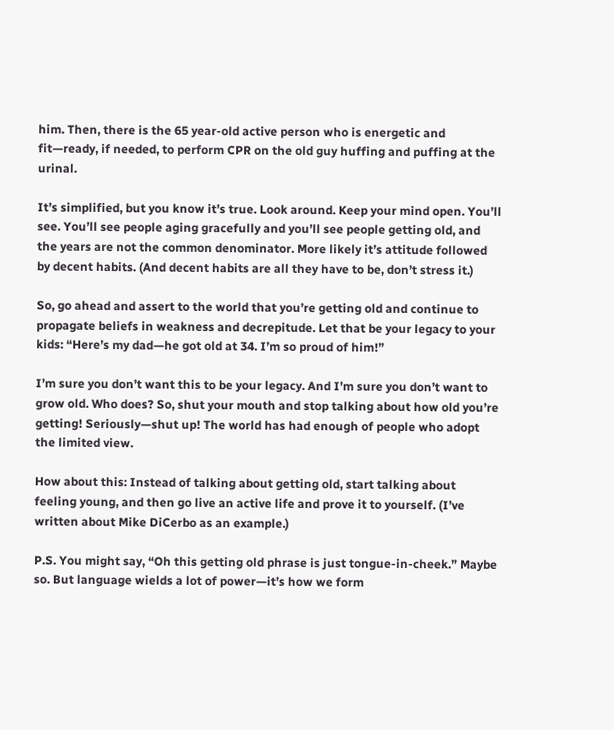him. Then, there is the 65 year-old active person who is energetic and fit—ready, if needed, to perform CPR on the old guy huffing and puffing at the urinal.

It’s simplified, but you know it’s true. Look around. Keep your mind open. You’ll see. You’ll see people aging gracefully and you’ll see people getting old, and the years are not the common denominator. More likely it’s attitude followed by decent habits. (And decent habits are all they have to be, don’t stress it.)

So, go ahead and assert to the world that you’re getting old and continue to propagate beliefs in weakness and decrepitude. Let that be your legacy to your kids: “Here’s my dad—he got old at 34. I’m so proud of him!”

I’m sure you don’t want this to be your legacy. And I’m sure you don’t want to grow old. Who does? So, shut your mouth and stop talking about how old you’re getting! Seriously—shut up! The world has had enough of people who adopt the limited view.

How about this: Instead of talking about getting old, start talking about feeling young, and then go live an active life and prove it to yourself. (I’ve written about Mike DiCerbo as an example.)

P.S. You might say, “Oh this getting old phrase is just tongue-in-cheek.” Maybe so. But language wields a lot of power—it’s how we form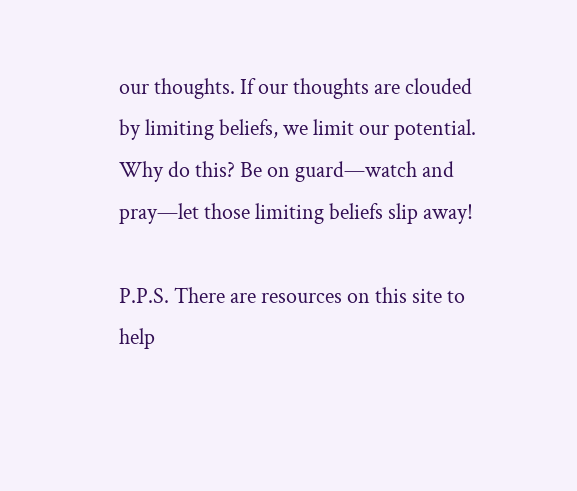our thoughts. If our thoughts are clouded by limiting beliefs, we limit our potential. Why do this? Be on guard—watch and pray—let those limiting beliefs slip away!

P.P.S. There are resources on this site to help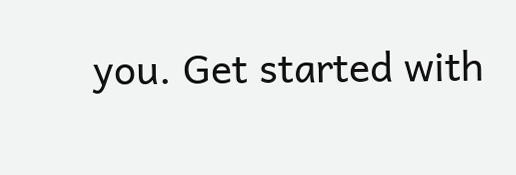you. Get started with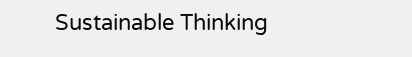Sustainable Thinking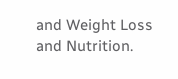and Weight Loss and Nutrition.